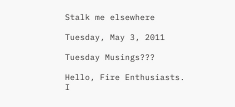Stalk me elsewhere

Tuesday, May 3, 2011

Tuesday Musings???

Hello, Fire Enthusiasts. I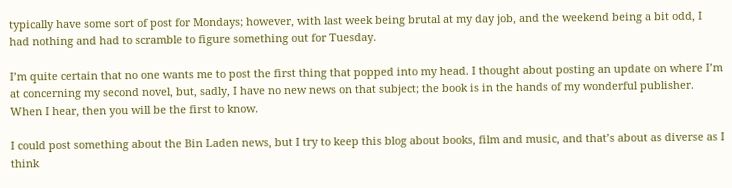typically have some sort of post for Mondays; however, with last week being brutal at my day job, and the weekend being a bit odd, I had nothing and had to scramble to figure something out for Tuesday.

I’m quite certain that no one wants me to post the first thing that popped into my head. I thought about posting an update on where I’m at concerning my second novel, but, sadly, I have no new news on that subject; the book is in the hands of my wonderful publisher. When I hear, then you will be the first to know.

I could post something about the Bin Laden news, but I try to keep this blog about books, film and music, and that’s about as diverse as I think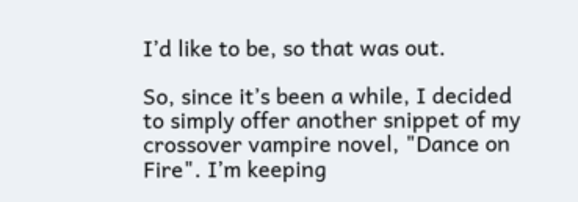I’d like to be, so that was out.

So, since it’s been a while, I decided to simply offer another snippet of my crossover vampire novel, "Dance on Fire". I’m keeping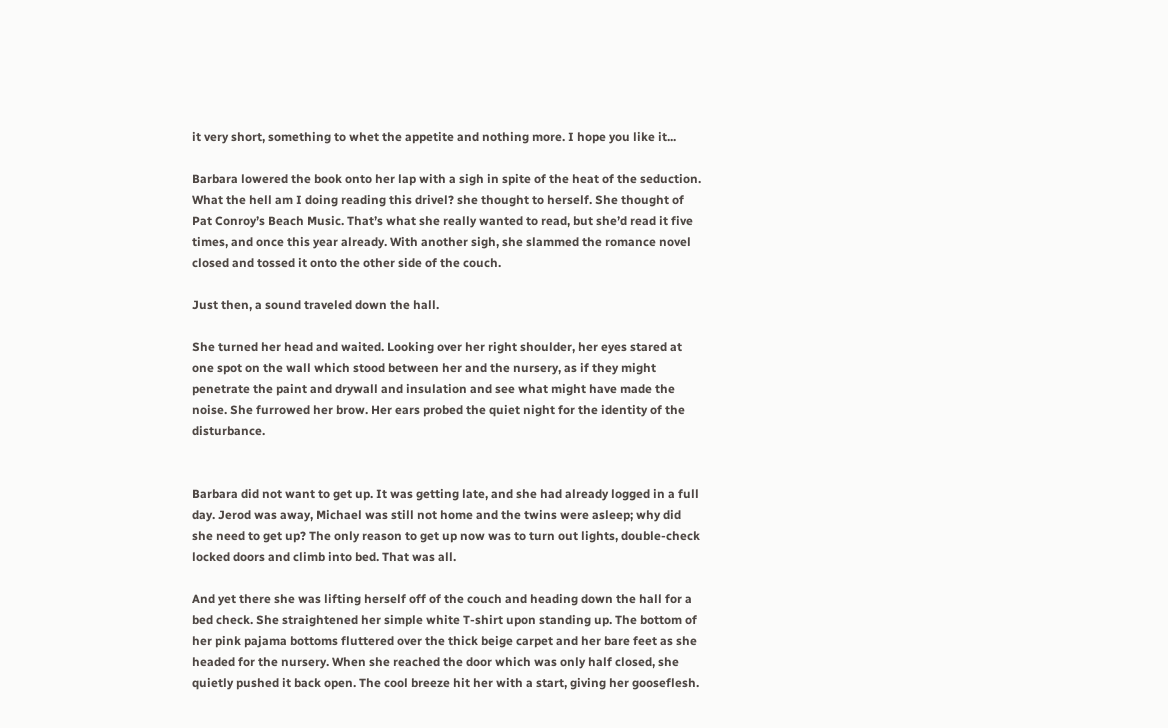it very short, something to whet the appetite and nothing more. I hope you like it...

Barbara lowered the book onto her lap with a sigh in spite of the heat of the seduction. What the hell am I doing reading this drivel? she thought to herself. She thought of Pat Conroy’s Beach Music. That’s what she really wanted to read, but she’d read it five times, and once this year already. With another sigh, she slammed the romance novel closed and tossed it onto the other side of the couch.

Just then, a sound traveled down the hall.

She turned her head and waited. Looking over her right shoulder, her eyes stared at one spot on the wall which stood between her and the nursery, as if they might penetrate the paint and drywall and insulation and see what might have made the noise. She furrowed her brow. Her ears probed the quiet night for the identity of the disturbance.


Barbara did not want to get up. It was getting late, and she had already logged in a full day. Jerod was away, Michael was still not home and the twins were asleep; why did she need to get up? The only reason to get up now was to turn out lights, double-check locked doors and climb into bed. That was all.

And yet there she was lifting herself off of the couch and heading down the hall for a bed check. She straightened her simple white T-shirt upon standing up. The bottom of her pink pajama bottoms fluttered over the thick beige carpet and her bare feet as she headed for the nursery. When she reached the door which was only half closed, she quietly pushed it back open. The cool breeze hit her with a start, giving her gooseflesh.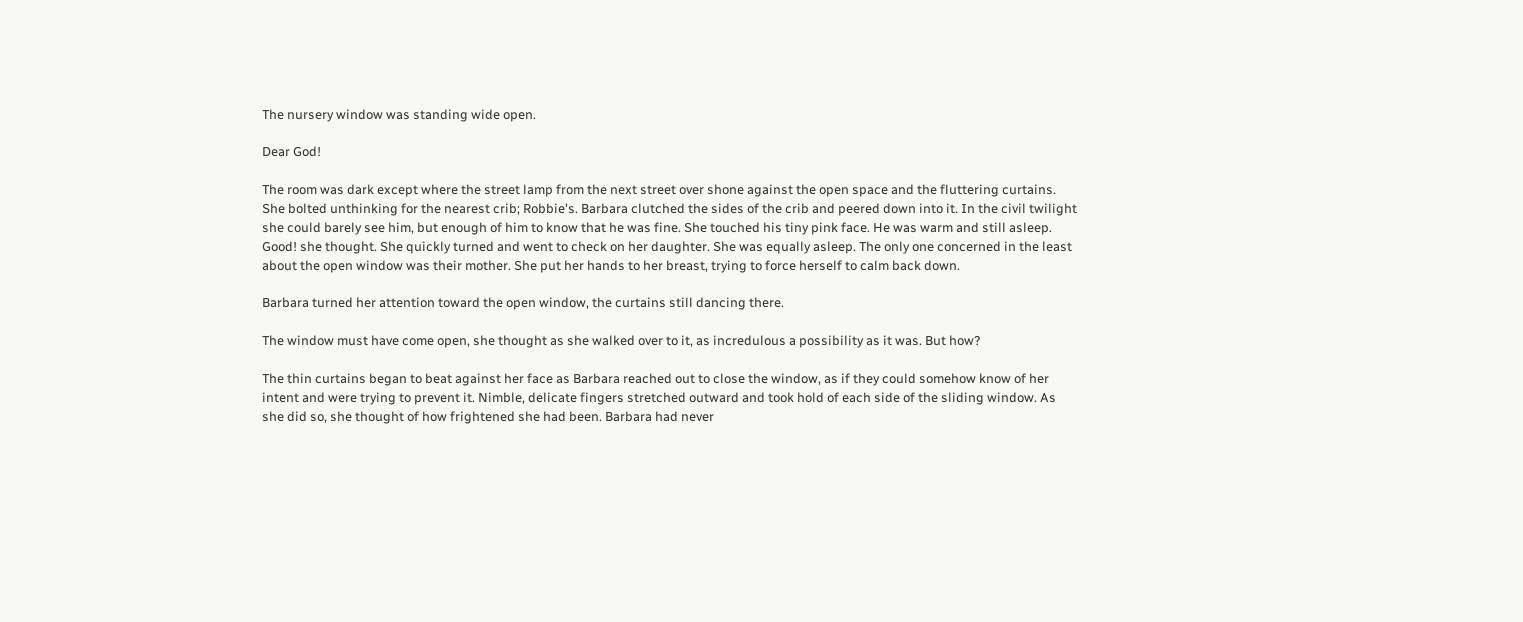The nursery window was standing wide open.

Dear God!

The room was dark except where the street lamp from the next street over shone against the open space and the fluttering curtains. She bolted unthinking for the nearest crib; Robbie's. Barbara clutched the sides of the crib and peered down into it. In the civil twilight she could barely see him, but enough of him to know that he was fine. She touched his tiny pink face. He was warm and still asleep. Good! she thought. She quickly turned and went to check on her daughter. She was equally asleep. The only one concerned in the least about the open window was their mother. She put her hands to her breast, trying to force herself to calm back down.

Barbara turned her attention toward the open window, the curtains still dancing there.

The window must have come open, she thought as she walked over to it, as incredulous a possibility as it was. But how?

The thin curtains began to beat against her face as Barbara reached out to close the window, as if they could somehow know of her intent and were trying to prevent it. Nimble, delicate fingers stretched outward and took hold of each side of the sliding window. As she did so, she thought of how frightened she had been. Barbara had never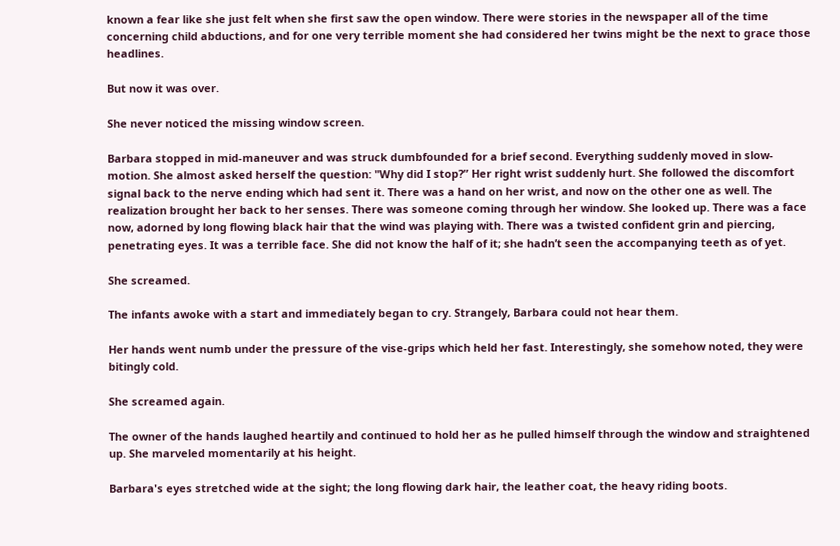known a fear like she just felt when she first saw the open window. There were stories in the newspaper all of the time concerning child abductions, and for one very terrible moment she had considered her twins might be the next to grace those headlines.

But now it was over.

She never noticed the missing window screen.

Barbara stopped in mid-maneuver and was struck dumbfounded for a brief second. Everything suddenly moved in slow-motion. She almost asked herself the question: "Why did I stop?” Her right wrist suddenly hurt. She followed the discomfort signal back to the nerve ending which had sent it. There was a hand on her wrist, and now on the other one as well. The realization brought her back to her senses. There was someone coming through her window. She looked up. There was a face now, adorned by long flowing black hair that the wind was playing with. There was a twisted confident grin and piercing, penetrating eyes. It was a terrible face. She did not know the half of it; she hadn’t seen the accompanying teeth as of yet.

She screamed.

The infants awoke with a start and immediately began to cry. Strangely, Barbara could not hear them.

Her hands went numb under the pressure of the vise-grips which held her fast. Interestingly, she somehow noted, they were bitingly cold.

She screamed again.

The owner of the hands laughed heartily and continued to hold her as he pulled himself through the window and straightened up. She marveled momentarily at his height.

Barbara's eyes stretched wide at the sight; the long flowing dark hair, the leather coat, the heavy riding boots.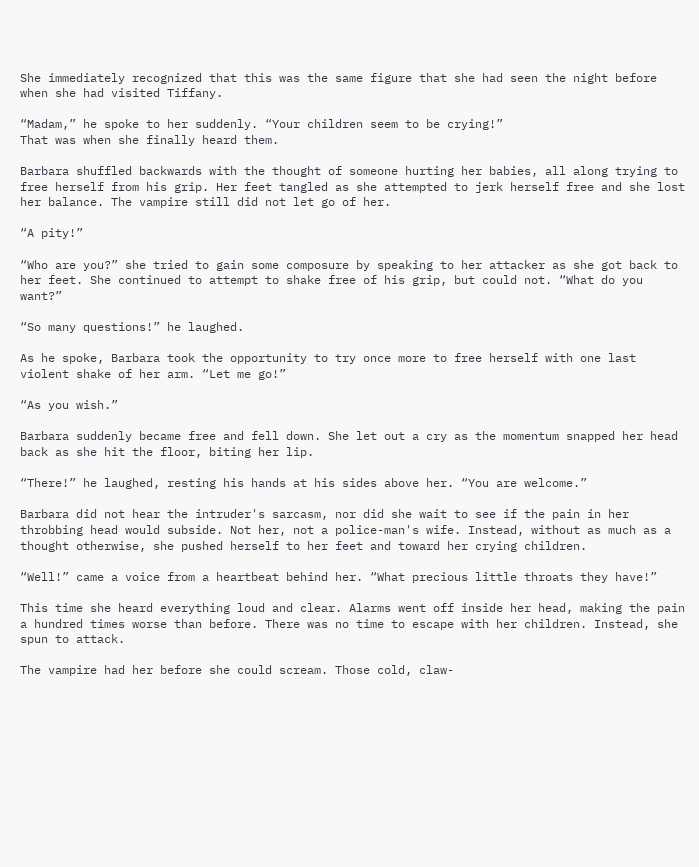She immediately recognized that this was the same figure that she had seen the night before when she had visited Tiffany.

“Madam,” he spoke to her suddenly. “Your children seem to be crying!”
That was when she finally heard them.

Barbara shuffled backwards with the thought of someone hurting her babies, all along trying to free herself from his grip. Her feet tangled as she attempted to jerk herself free and she lost her balance. The vampire still did not let go of her.

“A pity!”

“Who are you?” she tried to gain some composure by speaking to her attacker as she got back to her feet. She continued to attempt to shake free of his grip, but could not. “What do you want?”

“So many questions!” he laughed.

As he spoke, Barbara took the opportunity to try once more to free herself with one last violent shake of her arm. “Let me go!”

“As you wish.”

Barbara suddenly became free and fell down. She let out a cry as the momentum snapped her head back as she hit the floor, biting her lip.

“There!” he laughed, resting his hands at his sides above her. “You are welcome.”

Barbara did not hear the intruder's sarcasm, nor did she wait to see if the pain in her throbbing head would subside. Not her, not a police-man's wife. Instead, without as much as a thought otherwise, she pushed herself to her feet and toward her crying children.

“Well!” came a voice from a heartbeat behind her. “What precious little throats they have!”

This time she heard everything loud and clear. Alarms went off inside her head, making the pain a hundred times worse than before. There was no time to escape with her children. Instead, she spun to attack.

The vampire had her before she could scream. Those cold, claw-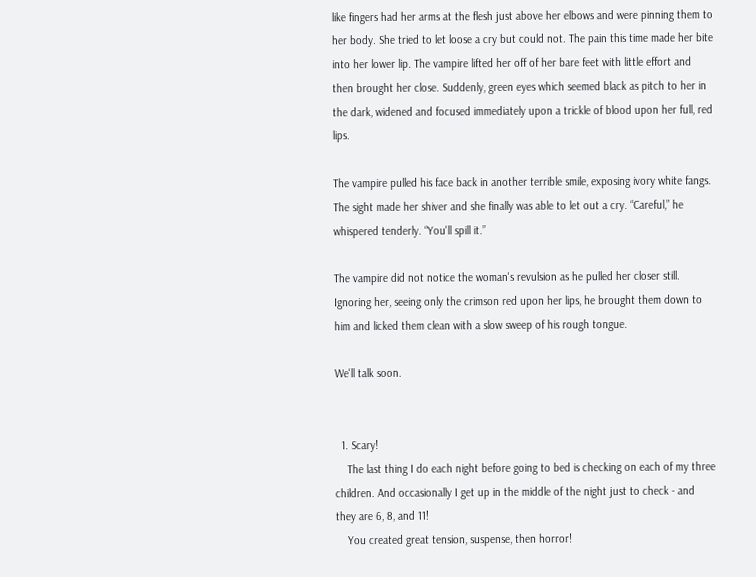like fingers had her arms at the flesh just above her elbows and were pinning them to her body. She tried to let loose a cry but could not. The pain this time made her bite into her lower lip. The vampire lifted her off of her bare feet with little effort and then brought her close. Suddenly, green eyes which seemed black as pitch to her in the dark, widened and focused immediately upon a trickle of blood upon her full, red lips.

The vampire pulled his face back in another terrible smile, exposing ivory white fangs. The sight made her shiver and she finally was able to let out a cry. “Careful,” he whispered tenderly. “You'll spill it.”

The vampire did not notice the woman's revulsion as he pulled her closer still. Ignoring her, seeing only the crimson red upon her lips, he brought them down to him and licked them clean with a slow sweep of his rough tongue.

We'll talk soon.


  1. Scary!
    The last thing I do each night before going to bed is checking on each of my three children. And occasionally I get up in the middle of the night just to check - and they are 6, 8, and 11!
    You created great tension, suspense, then horror!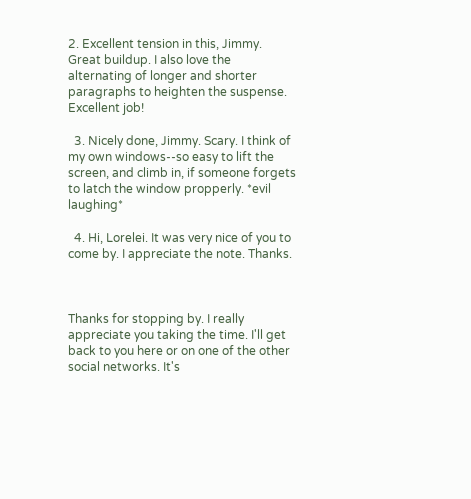2. Excellent tension in this, Jimmy. Great buildup. I also love the alternating of longer and shorter paragraphs to heighten the suspense. Excellent job!

  3. Nicely done, Jimmy. Scary. I think of my own windows--so easy to lift the screen, and climb in, if someone forgets to latch the window propperly. *evil laughing*

  4. Hi, Lorelei. It was very nice of you to come by. I appreciate the note. Thanks.



Thanks for stopping by. I really appreciate you taking the time. I'll get back to you here or on one of the other social networks. It's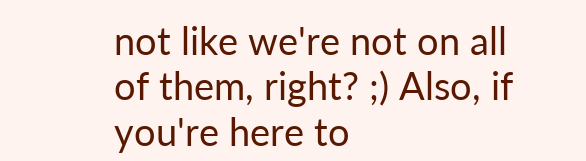not like we're not on all of them, right? ;) Also, if you're here to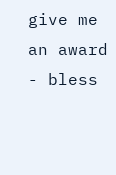give me an award - bless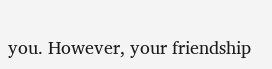you. However, your friendship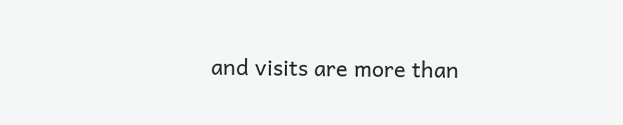and visits are more than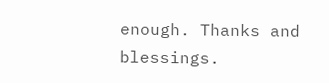enough. Thanks and blessings.